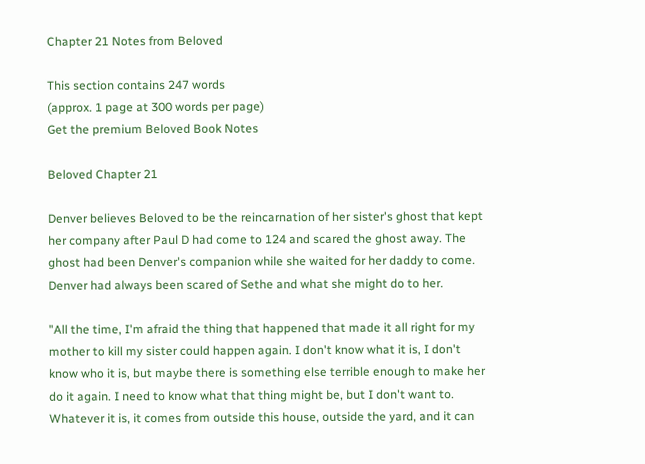Chapter 21 Notes from Beloved

This section contains 247 words
(approx. 1 page at 300 words per page)
Get the premium Beloved Book Notes

Beloved Chapter 21

Denver believes Beloved to be the reincarnation of her sister's ghost that kept her company after Paul D had come to 124 and scared the ghost away. The ghost had been Denver's companion while she waited for her daddy to come. Denver had always been scared of Sethe and what she might do to her.

"All the time, I'm afraid the thing that happened that made it all right for my mother to kill my sister could happen again. I don't know what it is, I don't know who it is, but maybe there is something else terrible enough to make her do it again. I need to know what that thing might be, but I don't want to. Whatever it is, it comes from outside this house, outside the yard, and it can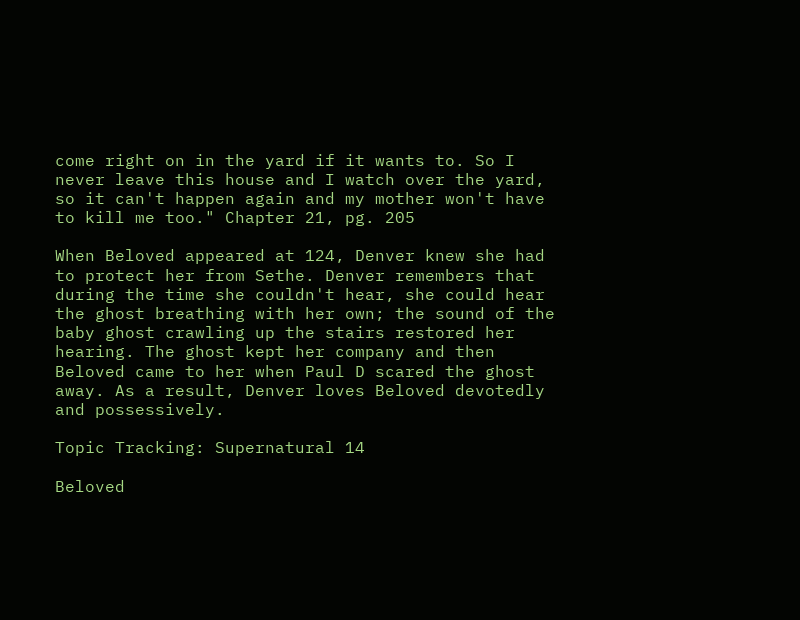come right on in the yard if it wants to. So I never leave this house and I watch over the yard, so it can't happen again and my mother won't have to kill me too." Chapter 21, pg. 205

When Beloved appeared at 124, Denver knew she had to protect her from Sethe. Denver remembers that during the time she couldn't hear, she could hear the ghost breathing with her own; the sound of the baby ghost crawling up the stairs restored her hearing. The ghost kept her company and then Beloved came to her when Paul D scared the ghost away. As a result, Denver loves Beloved devotedly and possessively.

Topic Tracking: Supernatural 14

Beloved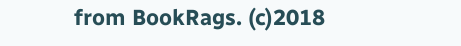from BookRags. (c)2018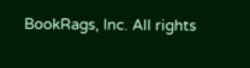BookRags, Inc. All rights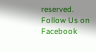reserved.
Follow Us on Facebook